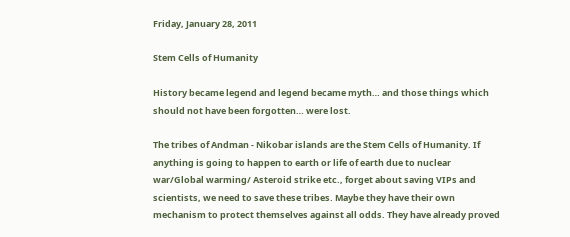Friday, January 28, 2011

Stem Cells of Humanity

History became legend and legend became myth… and those things which should not have been forgotten… were lost.

The tribes of Andman - Nikobar islands are the Stem Cells of Humanity. If anything is going to happen to earth or life of earth due to nuclear war/Global warming/ Asteroid strike etc., forget about saving VIPs and scientists, we need to save these tribes. Maybe they have their own mechanism to protect themselves against all odds. They have already proved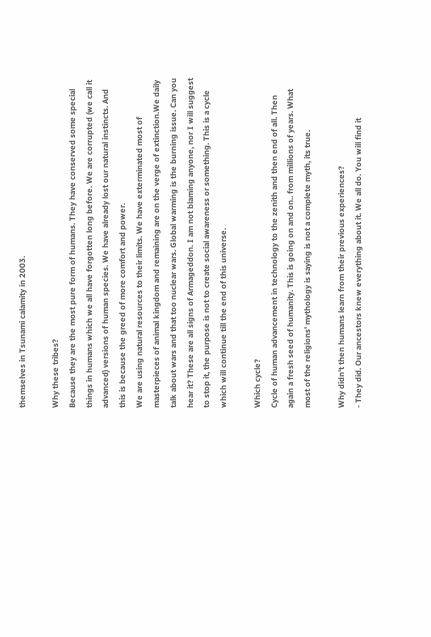themselves in Tsunami calamity in 2003.

Why these tribes?
Because they are the most pure form of humans. They have conserved some special things in humans which we all have forgotten long before. We are corrupted (we call it advanced) versions of human species. We have already lost our natural instincts. And this is because the greed of more comfort and power.
We are using natural resources to their limits. We have exterminated most of masterpieces of animal kingdom and remaining are on the verge of extinction.We daily talk about wars and that too nuclear wars. Global warming is the burning issue. Can you hear it? These are all signs of Armageddon. I am not blaming anyone, nor I will suggest to stop it, the purpose is not to create social awareness or something. This is a cycle which will continue till the end of this universe.

Which cycle?
Cycle of human advancement in technology to the zenith and then end of all. Then again a fresh seed of humanity. This is going on and on.. from millions of years. What most of the religions' mythology is saying is not a complete myth, its true.

Why didn't then humans learn from their previous experiences?
- They did. Our ancestors knew everything about it. We all do. You will find it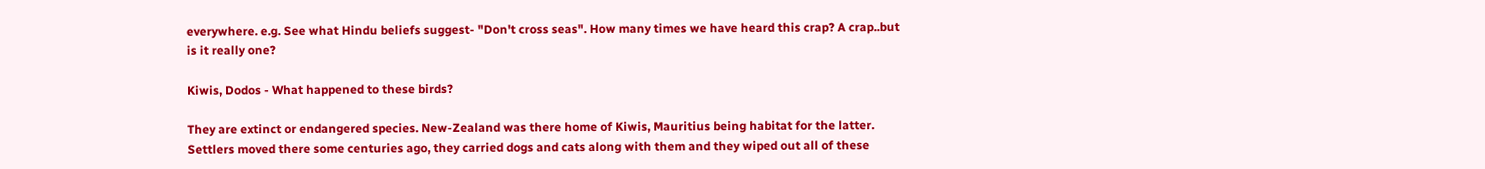everywhere. e.g. See what Hindu beliefs suggest- "Don't cross seas". How many times we have heard this crap? A crap..but is it really one?

Kiwis, Dodos - What happened to these birds?

They are extinct or endangered species. New-Zealand was there home of Kiwis, Mauritius being habitat for the latter. Settlers moved there some centuries ago, they carried dogs and cats along with them and they wiped out all of these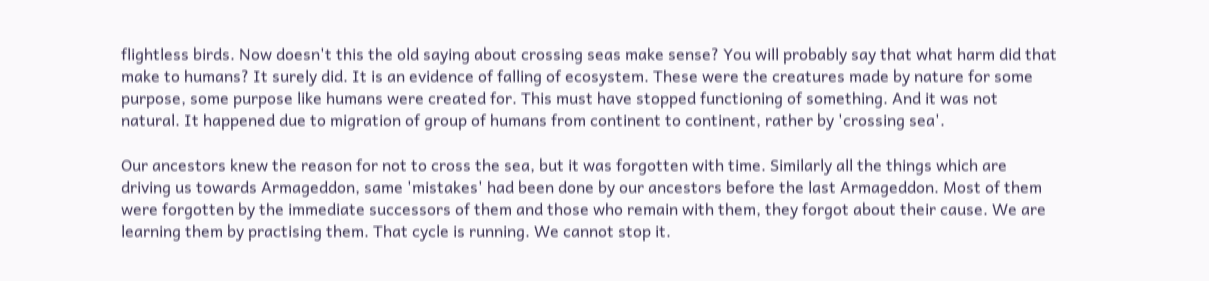flightless birds. Now doesn't this the old saying about crossing seas make sense? You will probably say that what harm did that make to humans? It surely did. It is an evidence of falling of ecosystem. These were the creatures made by nature for some purpose, some purpose like humans were created for. This must have stopped functioning of something. And it was not natural. It happened due to migration of group of humans from continent to continent, rather by 'crossing sea'.

Our ancestors knew the reason for not to cross the sea, but it was forgotten with time. Similarly all the things which are driving us towards Armageddon, same 'mistakes' had been done by our ancestors before the last Armageddon. Most of them were forgotten by the immediate successors of them and those who remain with them, they forgot about their cause. We are learning them by practising them. That cycle is running. We cannot stop it.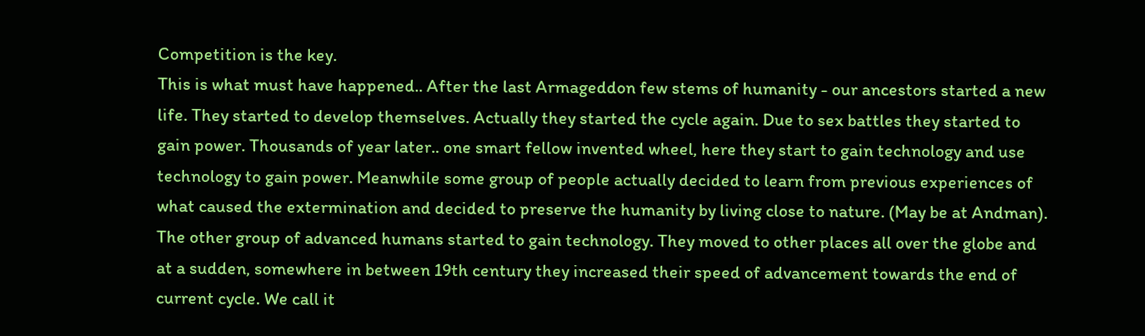Competition is the key.
This is what must have happened.. After the last Armageddon few stems of humanity - our ancestors started a new life. They started to develop themselves. Actually they started the cycle again. Due to sex battles they started to gain power. Thousands of year later.. one smart fellow invented wheel, here they start to gain technology and use technology to gain power. Meanwhile some group of people actually decided to learn from previous experiences of what caused the extermination and decided to preserve the humanity by living close to nature. (May be at Andman). The other group of advanced humans started to gain technology. They moved to other places all over the globe and at a sudden, somewhere in between 19th century they increased their speed of advancement towards the end of current cycle. We call it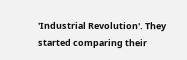'Industrial Revolution'. They started comparing their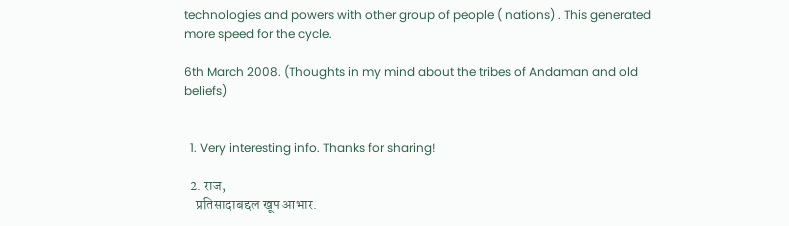technologies and powers with other group of people ( nations) . This generated more speed for the cycle.

6th March 2008. (Thoughts in my mind about the tribes of Andaman and old beliefs)


  1. Very interesting info. Thanks for sharing!

  2. राज,
    प्रतिसादाबद्दल खूप आभार.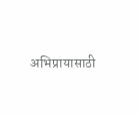अभिप्रायासाठी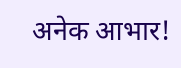अनेक आभार!